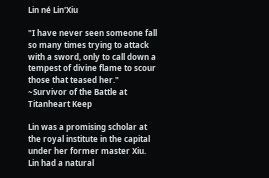Lin né Lin'Xiu

"I have never seen someone fall so many times trying to attack with a sword, only to call down a tempest of divine flame to scour those that teased her."
~Survivor of the Battle at Titanheart Keep

Lin was a promising scholar at the royal institute in the capital under her former master Xiu. Lin had a natural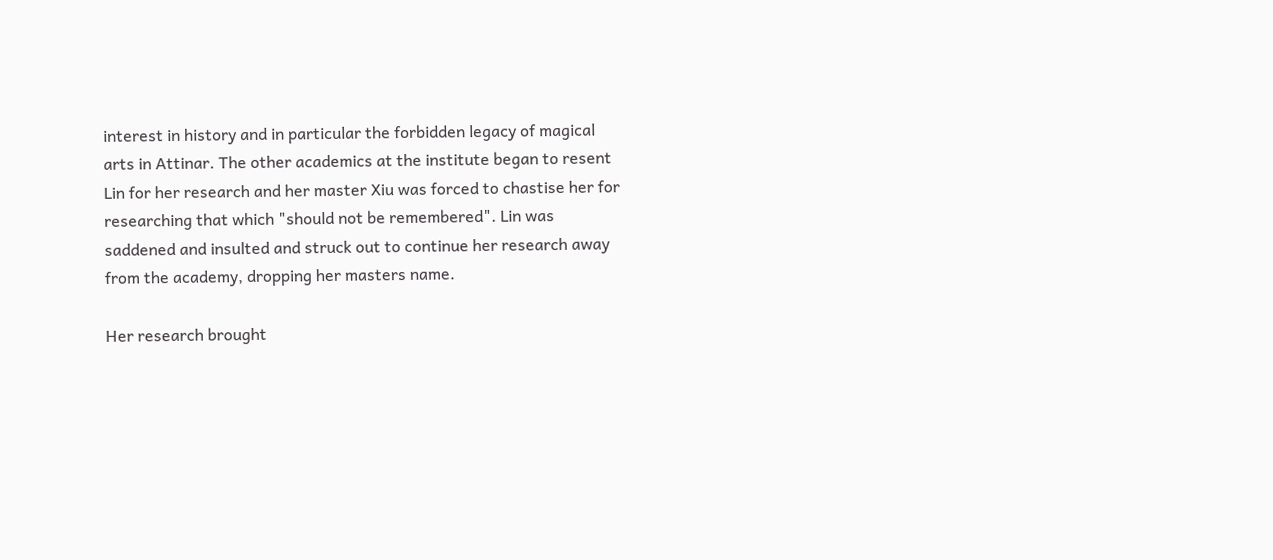interest in history and in particular the forbidden legacy of magical arts in Attinar. The other academics at the institute began to resent Lin for her research and her master Xiu was forced to chastise her for researching that which "should not be remembered". Lin was saddened and insulted and struck out to continue her research away from the academy, dropping her masters name.

Her research brought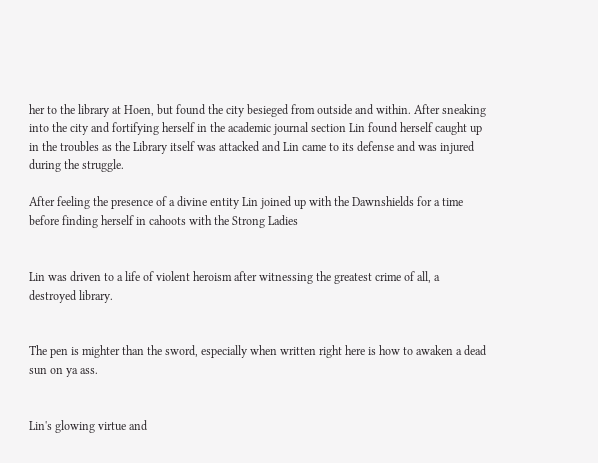her to the library at Hoen, but found the city besieged from outside and within. After sneaking into the city and fortifying herself in the academic journal section Lin found herself caught up in the troubles as the Library itself was attacked and Lin came to its defense and was injured during the struggle.

After feeling the presence of a divine entity Lin joined up with the Dawnshields for a time before finding herself in cahoots with the Strong Ladies


Lin was driven to a life of violent heroism after witnessing the greatest crime of all, a destroyed library.


The pen is mighter than the sword, especially when written right here is how to awaken a dead sun on ya ass.


Lin's glowing virtue and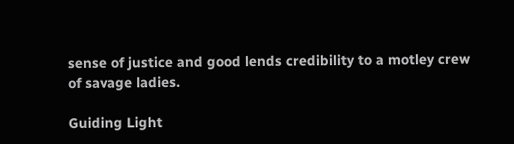sense of justice and good lends credibility to a motley crew of savage ladies.

Guiding Light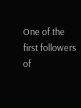One of the first followers of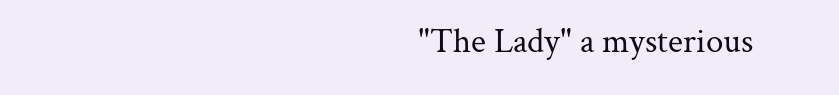"The Lady" a mysterious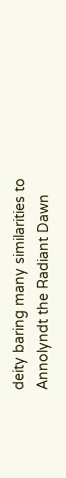deity baring many similarities to Annolyndt the Radiant Dawn